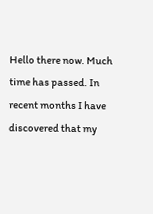Hello there now. Much time has passed. In recent months I have discovered that my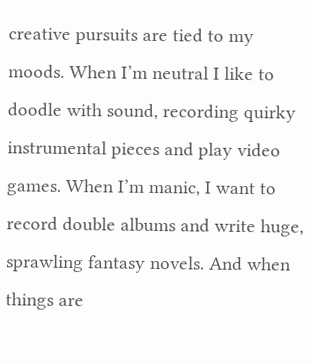creative pursuits are tied to my moods. When I’m neutral I like to doodle with sound, recording quirky instrumental pieces and play video games. When I’m manic, I want to record double albums and write huge, sprawling fantasy novels. And when things are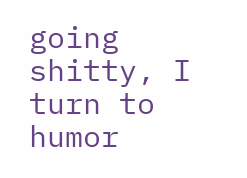going shitty, I turn to humor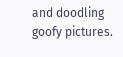and doodling goofy pictures.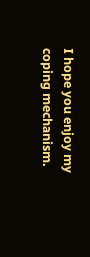I hope you enjoy my coping mechanism.